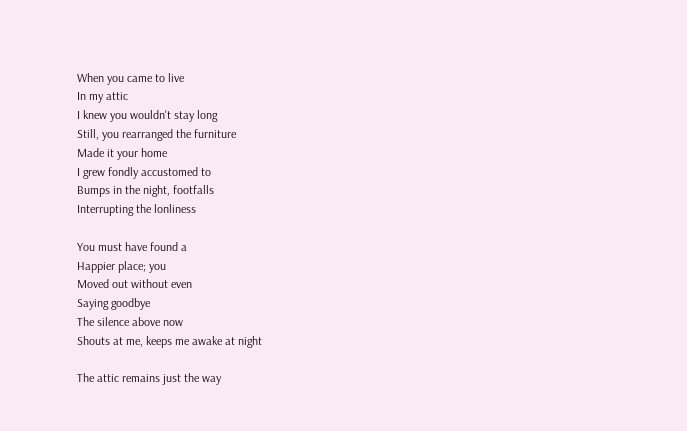When you came to live
In my attic
I knew you wouldn't stay long
Still, you rearranged the furniture
Made it your home
I grew fondly accustomed to
Bumps in the night, footfalls
Interrupting the lonliness

You must have found a
Happier place; you
Moved out without even
Saying goodbye
The silence above now
Shouts at me, keeps me awake at night

The attic remains just the way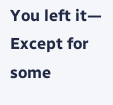You left it—
Except for some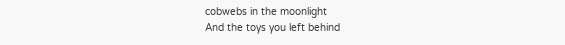cobwebs in the moonlight
And the toys you left behind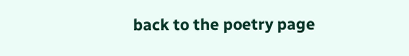back to the poetry page